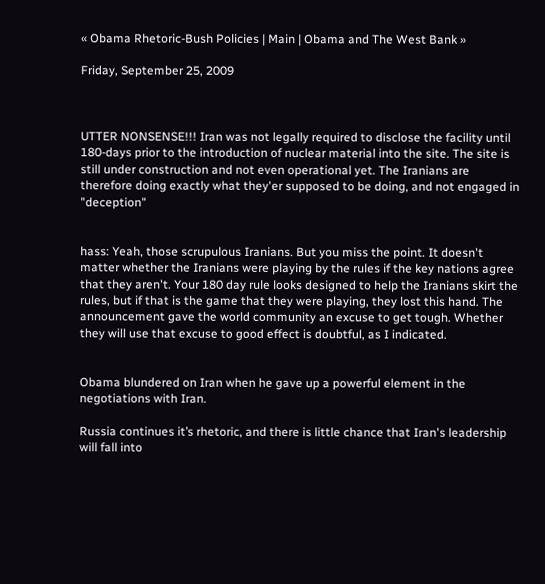« Obama Rhetoric-Bush Policies | Main | Obama and The West Bank »

Friday, September 25, 2009



UTTER NONSENSE!!! Iran was not legally required to disclose the facility until 180-days prior to the introduction of nuclear material into the site. The site is still under construction and not even operational yet. The Iranians are therefore doing exactly what they'er supposed to be doing, and not engaged in "deception"


hass: Yeah, those scrupulous Iranians. But you miss the point. It doesn't matter whether the Iranians were playing by the rules if the key nations agree that they aren't. Your 180 day rule looks designed to help the Iranians skirt the rules, but if that is the game that they were playing, they lost this hand. The announcement gave the world community an excuse to get tough. Whether they will use that excuse to good effect is doubtful, as I indicated.


Obama blundered on Iran when he gave up a powerful element in the negotiations with Iran.

Russia continues it’s rhetoric, and there is little chance that Iran's leadership will fall into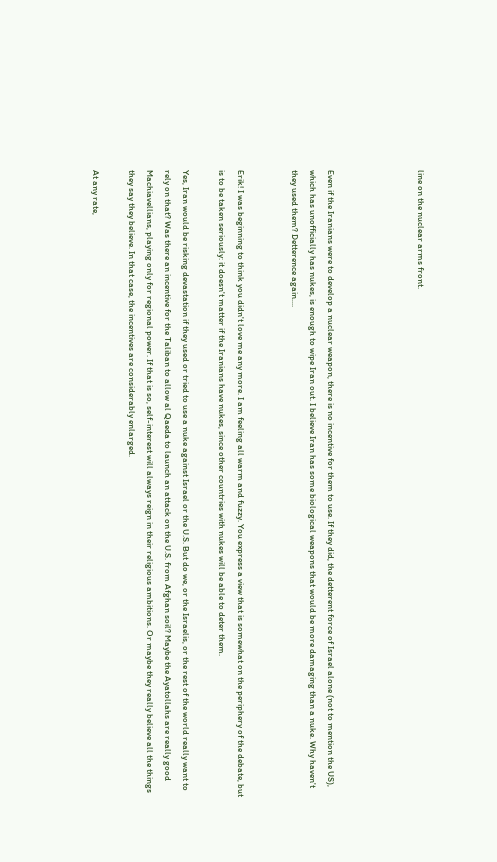line on the nuclear arms front.




Even if the Iranians were to develop a nuclear weapon, there is no incentive for them to use. If they did, the detterent force of Israel alone (not to mention the US), which has unofficially has nukes, is enough to wipe Iran out. I believe Iran has some biological weapons that would be more damaging than a nuke. Why haven't they used them? Detterence again....


Erik! I was beginning to think you didn't love me any more. I am feeling all warm and fuzzy. You express a view that is somewhat on the periphery of the debate, but is to be taken seriously: it doesn't matter if the Iranians have nukes, since other countries with nukes will be able to deter them.

Yes, Iran would be risking devastation if they used or tried to use a nuke against Israel or the U.S. But do we, or the Israelis, or the rest of the world really want to rely on that? Was there an incentive for the Taliban to allow al Qaeda to launch an attack on the U.S. from Afghan soil? Maybe the Ayatollahs are really good Machiavellians, playing only for regional power. If that is so, self-interest will always reign in their religious ambitions. Or maybe they really believe all the things they say they believe. In that case, the incentives are considerably enlarged.

At any rate,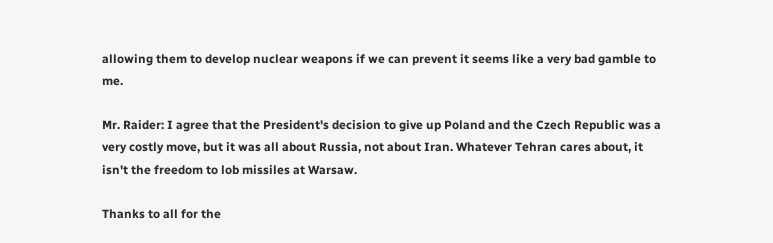allowing them to develop nuclear weapons if we can prevent it seems like a very bad gamble to me.

Mr. Raider: I agree that the President's decision to give up Poland and the Czech Republic was a very costly move, but it was all about Russia, not about Iran. Whatever Tehran cares about, it isn't the freedom to lob missiles at Warsaw.

Thanks to all for the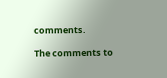comments.

The comments to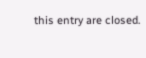this entry are closed.